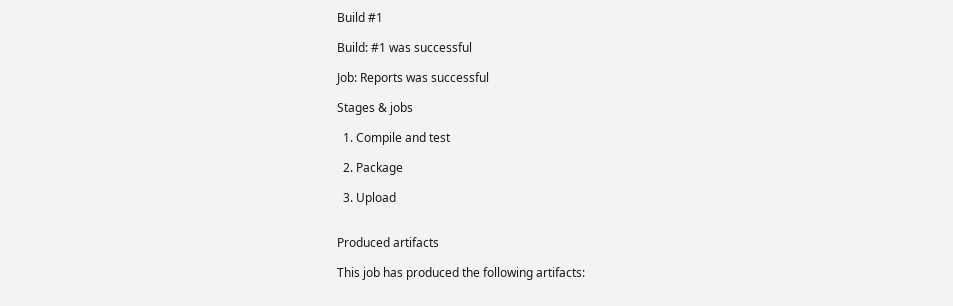Build #1

Build: #1 was successful

Job: Reports was successful

Stages & jobs

  1. Compile and test

  2. Package

  3. Upload


Produced artifacts

This job has produced the following artifacts: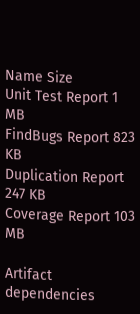Name Size
Unit Test Report 1 MB
FindBugs Report 823 KB
Duplication Report 247 KB
Coverage Report 103 MB

Artifact dependencies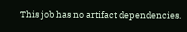This job has no artifact dependencies.